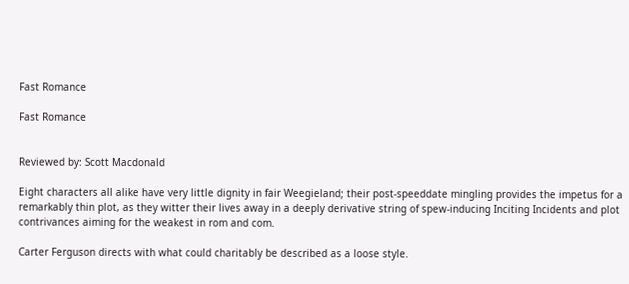Fast Romance

Fast Romance


Reviewed by: Scott Macdonald

Eight characters all alike have very little dignity in fair Weegieland; their post-speeddate mingling provides the impetus for a remarkably thin plot, as they witter their lives away in a deeply derivative string of spew-inducing Inciting Incidents and plot contrivances aiming for the weakest in rom and com.

Carter Ferguson directs with what could charitably be described as a loose style.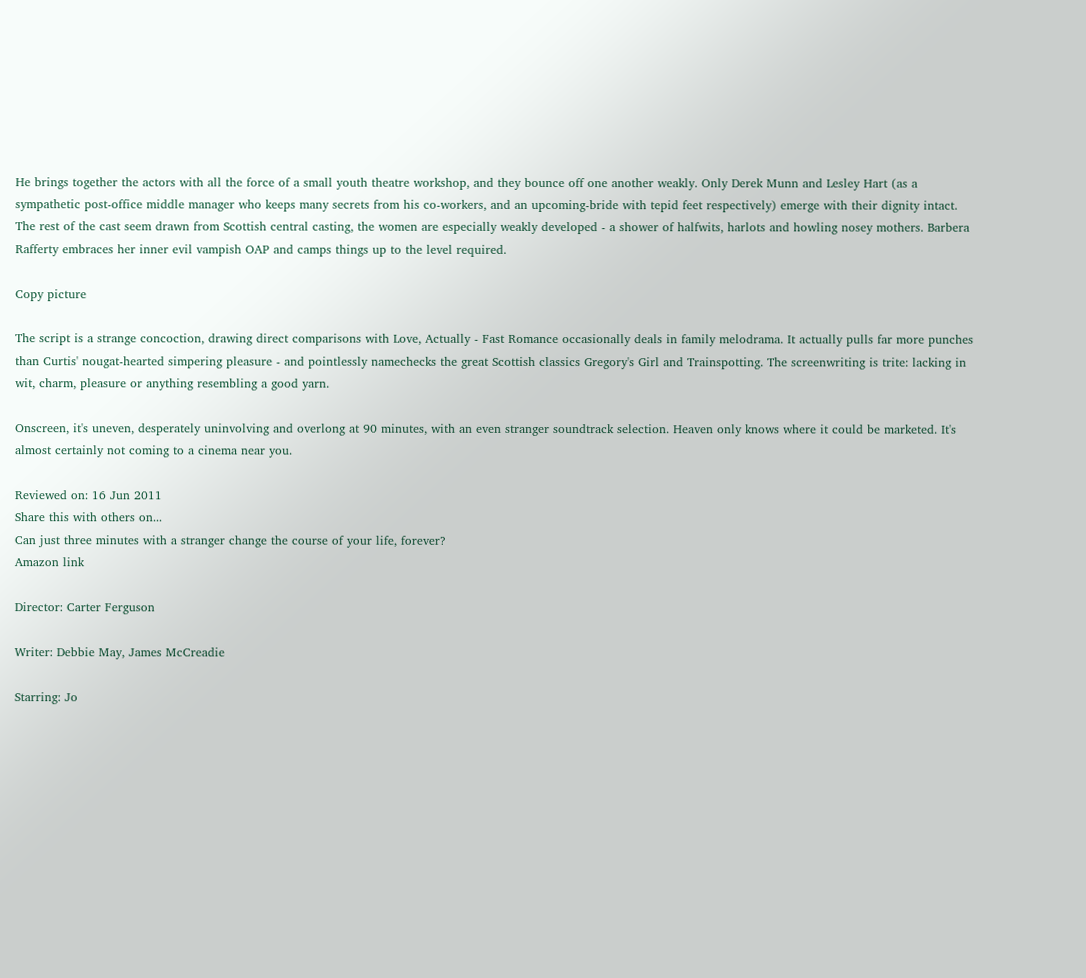He brings together the actors with all the force of a small youth theatre workshop, and they bounce off one another weakly. Only Derek Munn and Lesley Hart (as a sympathetic post-office middle manager who keeps many secrets from his co-workers, and an upcoming-bride with tepid feet respectively) emerge with their dignity intact. The rest of the cast seem drawn from Scottish central casting, the women are especially weakly developed - a shower of halfwits, harlots and howling nosey mothers. Barbera Rafferty embraces her inner evil vampish OAP and camps things up to the level required.

Copy picture

The script is a strange concoction, drawing direct comparisons with Love, Actually - Fast Romance occasionally deals in family melodrama. It actually pulls far more punches than Curtis' nougat-hearted simpering pleasure - and pointlessly namechecks the great Scottish classics Gregory's Girl and Trainspotting. The screenwriting is trite: lacking in wit, charm, pleasure or anything resembling a good yarn.

Onscreen, it's uneven, desperately uninvolving and overlong at 90 minutes, with an even stranger soundtrack selection. Heaven only knows where it could be marketed. It's almost certainly not coming to a cinema near you.

Reviewed on: 16 Jun 2011
Share this with others on...
Can just three minutes with a stranger change the course of your life, forever?
Amazon link

Director: Carter Ferguson

Writer: Debbie May, James McCreadie

Starring: Jo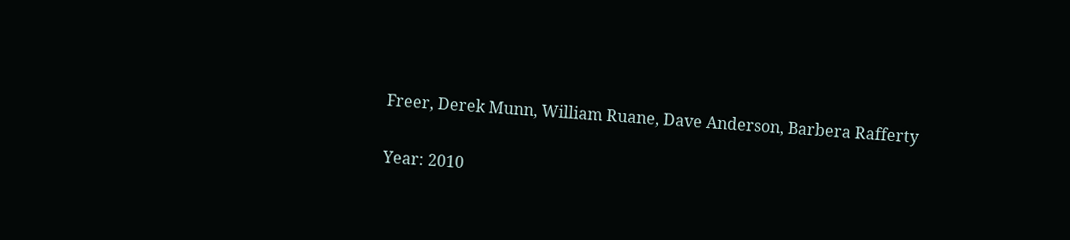Freer, Derek Munn, William Ruane, Dave Anderson, Barbera Rafferty

Year: 2010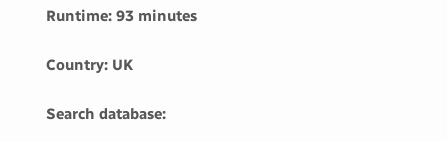Runtime: 93 minutes

Country: UK

Search database: